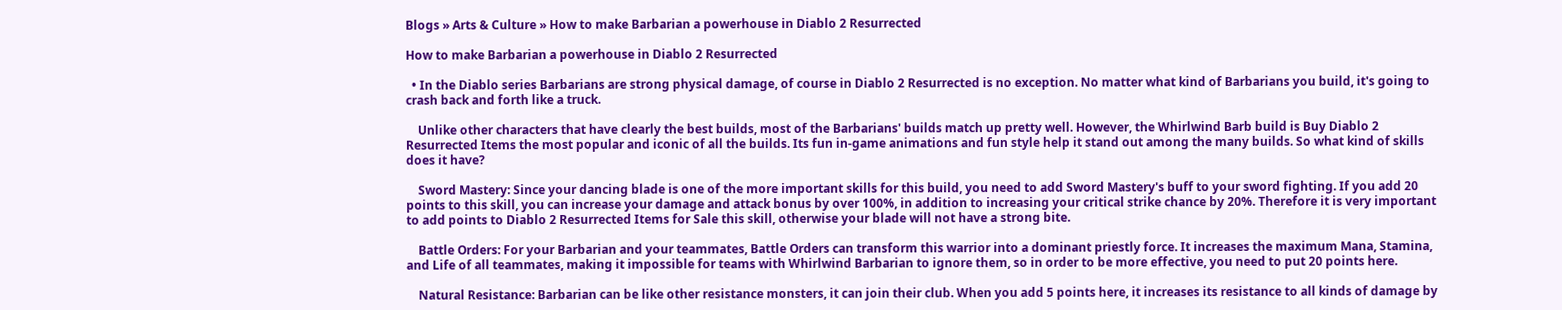Blogs » Arts & Culture » How to make Barbarian a powerhouse in Diablo 2 Resurrected

How to make Barbarian a powerhouse in Diablo 2 Resurrected

  • In the Diablo series Barbarians are strong physical damage, of course in Diablo 2 Resurrected is no exception. No matter what kind of Barbarians you build, it's going to crash back and forth like a truck.

    Unlike other characters that have clearly the best builds, most of the Barbarians' builds match up pretty well. However, the Whirlwind Barb build is Buy Diablo 2 Resurrected Items the most popular and iconic of all the builds. Its fun in-game animations and fun style help it stand out among the many builds. So what kind of skills does it have?

    Sword Mastery: Since your dancing blade is one of the more important skills for this build, you need to add Sword Mastery's buff to your sword fighting. If you add 20 points to this skill, you can increase your damage and attack bonus by over 100%, in addition to increasing your critical strike chance by 20%. Therefore it is very important to add points to Diablo 2 Resurrected Items for Sale this skill, otherwise your blade will not have a strong bite.

    Battle Orders: For your Barbarian and your teammates, Battle Orders can transform this warrior into a dominant priestly force. It increases the maximum Mana, Stamina, and Life of all teammates, making it impossible for teams with Whirlwind Barbarian to ignore them, so in order to be more effective, you need to put 20 points here.

    Natural Resistance: Barbarian can be like other resistance monsters, it can join their club. When you add 5 points here, it increases its resistance to all kinds of damage by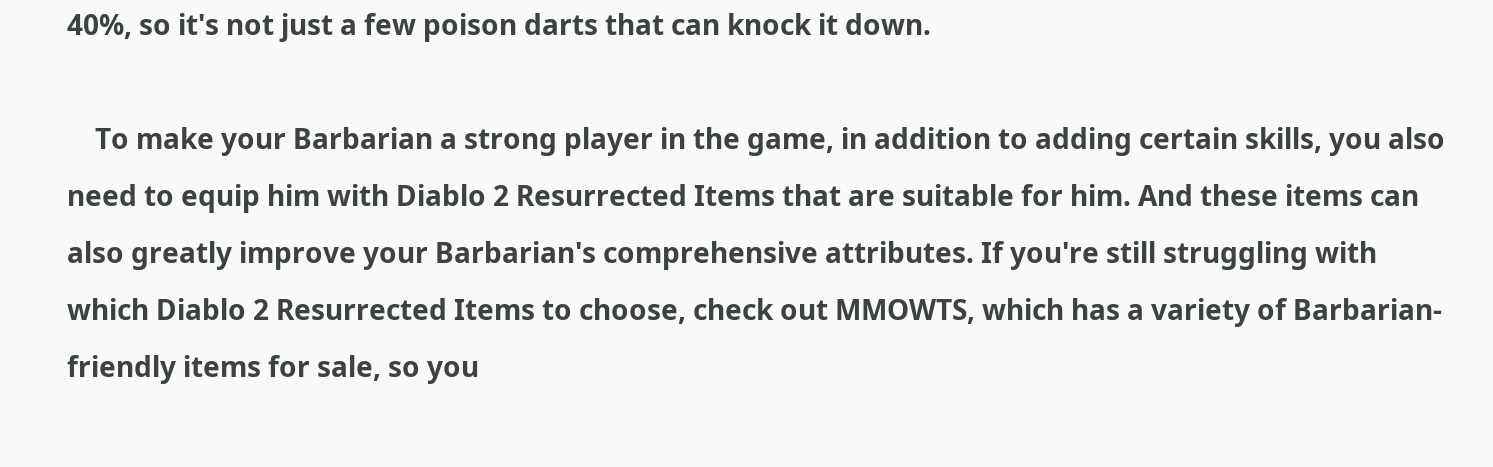40%, so it's not just a few poison darts that can knock it down.

    To make your Barbarian a strong player in the game, in addition to adding certain skills, you also need to equip him with Diablo 2 Resurrected Items that are suitable for him. And these items can also greatly improve your Barbarian's comprehensive attributes. If you're still struggling with which Diablo 2 Resurrected Items to choose, check out MMOWTS, which has a variety of Barbarian-friendly items for sale, so you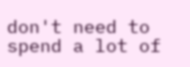don't need to spend a lot of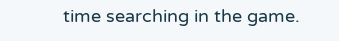time searching in the game.